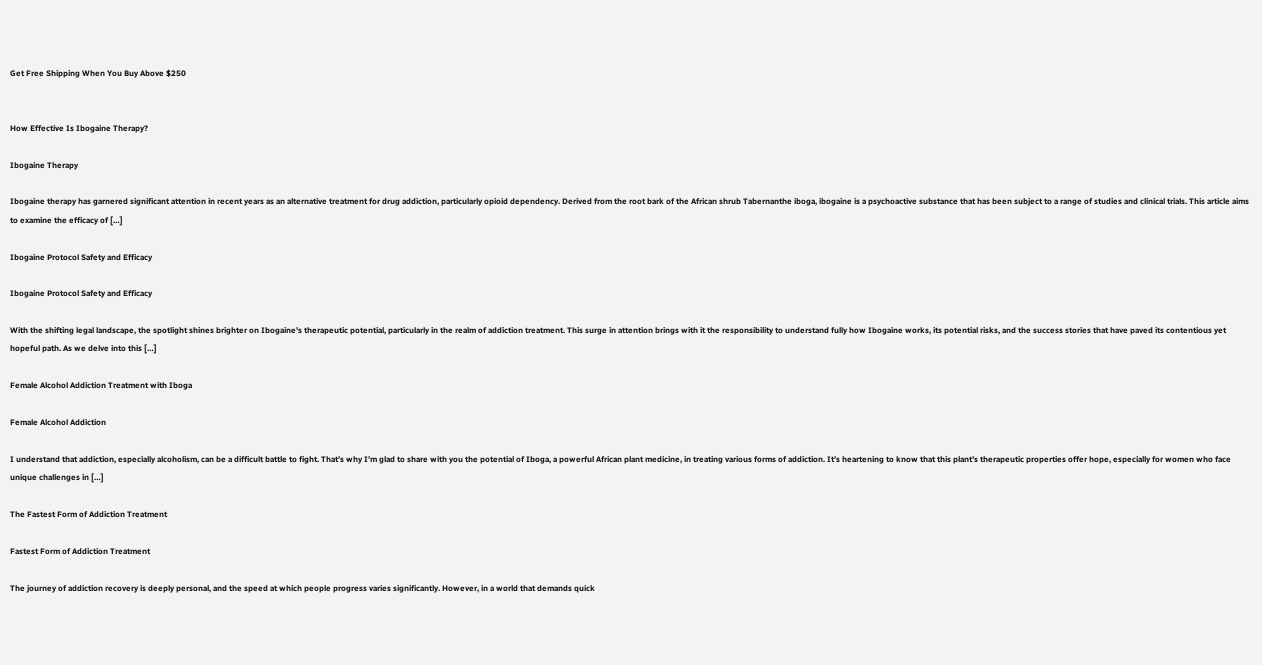Get Free Shipping When You Buy Above $250


How Effective Is Ibogaine Therapy?

Ibogaine Therapy

Ibogaine therapy has garnered significant attention in recent years as an alternative treatment for drug addiction, particularly opioid dependency. Derived from the root bark of the African shrub Tabernanthe iboga, ibogaine is a psychoactive substance that has been subject to a range of studies and clinical trials. This article aims to examine the efficacy of […]

Ibogaine Protocol Safety and Efficacy

Ibogaine Protocol Safety and Efficacy

With the shifting legal landscape, the spotlight shines brighter on Ibogaine’s therapeutic potential, particularly in the realm of addiction treatment. This surge in attention brings with it the responsibility to understand fully how Ibogaine works, its potential risks, and the success stories that have paved its contentious yet hopeful path. As we delve into this […]

Female Alcohol Addiction Treatment with Iboga

Female Alcohol Addiction

I understand that addiction, especially alcoholism, can be a difficult battle to fight. That’s why I’m glad to share with you the potential of Iboga, a powerful African plant medicine, in treating various forms of addiction. It’s heartening to know that this plant’s therapeutic properties offer hope, especially for women who face unique challenges in […]

The Fastest Form of Addiction Treatment

Fastest Form of Addiction Treatment

The journey of addiction recovery is deeply personal, and the speed at which people progress varies significantly. However, in a world that demands quick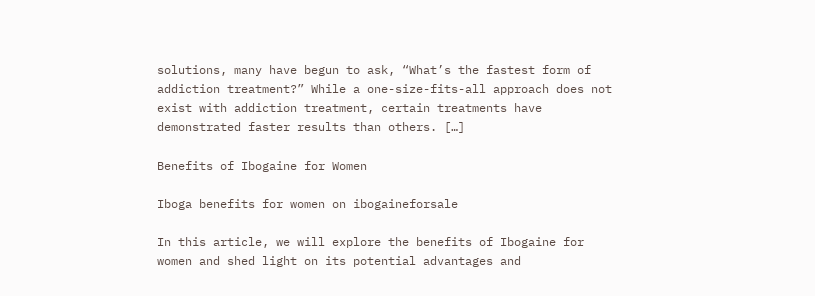solutions, many have begun to ask, “What’s the fastest form of addiction treatment?” While a one-size-fits-all approach does not exist with addiction treatment, certain treatments have demonstrated faster results than others. […]

Benefits of Ibogaine for Women

Iboga benefits for women on ibogaineforsale

In this article, we will explore the benefits of Ibogaine for women and shed light on its potential advantages and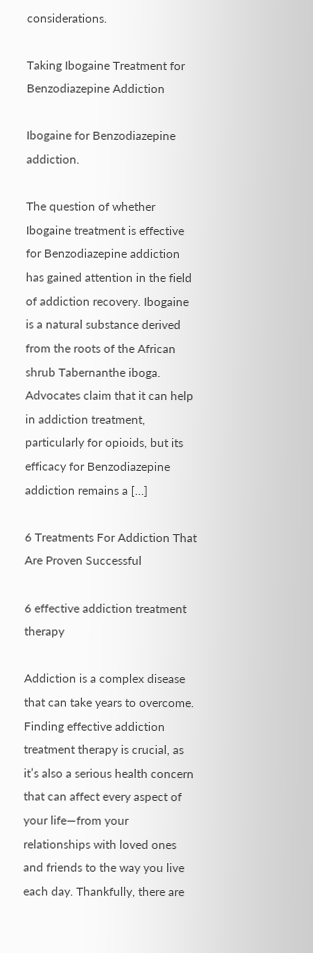considerations.

Taking Ibogaine Treatment for Benzodiazepine Addiction

Ibogaine for Benzodiazepine addiction.

The question of whether Ibogaine treatment is effective for Benzodiazepine addiction has gained attention in the field of addiction recovery. Ibogaine is a natural substance derived from the roots of the African shrub Tabernanthe iboga. Advocates claim that it can help in addiction treatment, particularly for opioids, but its efficacy for Benzodiazepine addiction remains a […]

6 Treatments For Addiction That Are Proven Successful

6 effective addiction treatment therapy

Addiction is a complex disease that can take years to overcome. Finding effective addiction treatment therapy is crucial, as it’s also a serious health concern that can affect every aspect of your life—from your relationships with loved ones and friends to the way you live each day. Thankfully, there are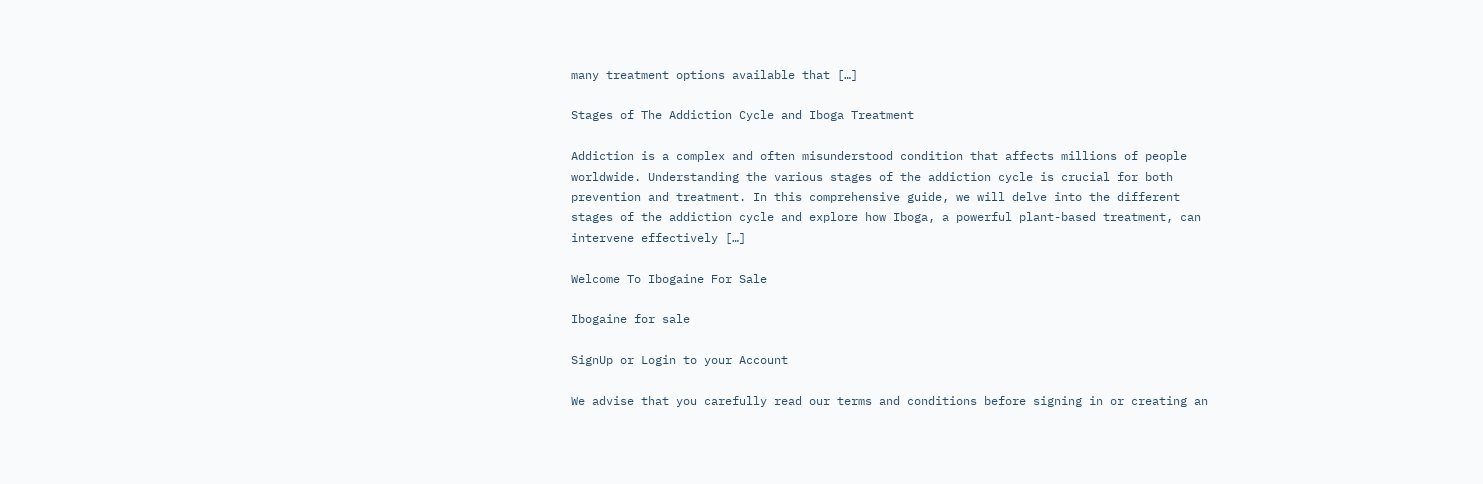many treatment options available that […]

Stages of The Addiction Cycle and Iboga Treatment

Addiction is a complex and often misunderstood condition that affects millions of people worldwide. Understanding the various stages of the addiction cycle is crucial for both prevention and treatment. In this comprehensive guide, we will delve into the different stages of the addiction cycle and explore how Iboga, a powerful plant-based treatment, can intervene effectively […]

Welcome To Ibogaine For Sale

Ibogaine for sale

SignUp or Login to your Account

We advise that you carefully read our terms and conditions before signing in or creating an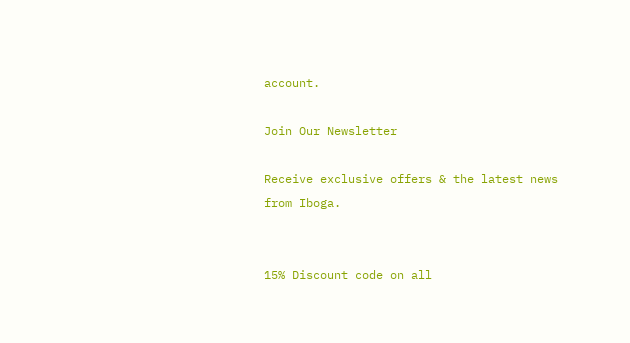account.

Join Our Newsletter

Receive exclusive offers & the latest news from Iboga.


15% Discount code on all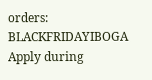orders: BLACKFRIDAYIBOGA Apply during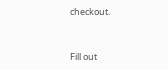checkout.


Fill out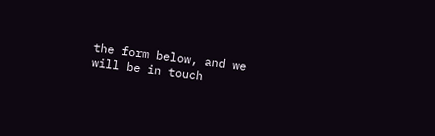the form below, and we will be in touch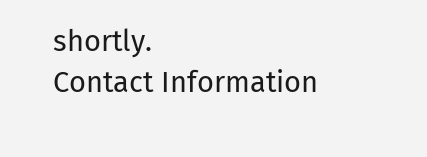shortly.
Contact Information